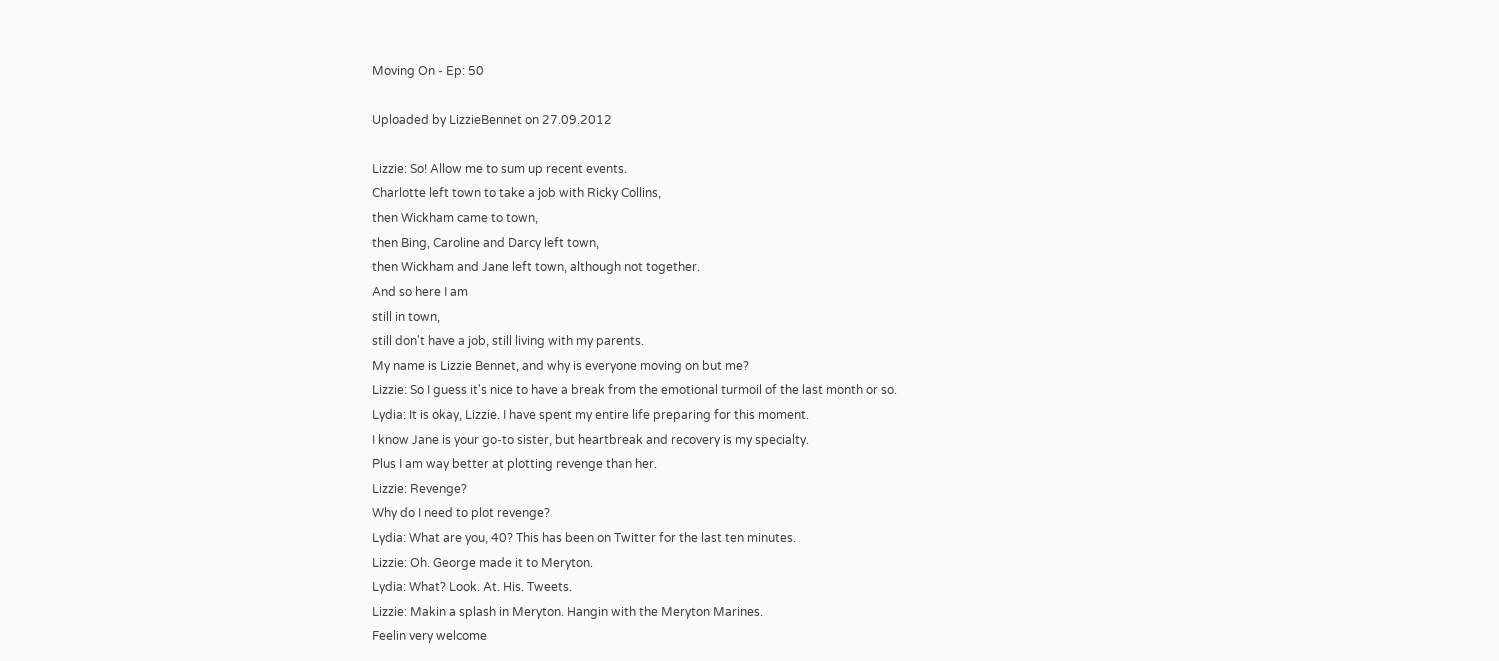Moving On - Ep: 50

Uploaded by LizzieBennet on 27.09.2012

Lizzie: So! Allow me to sum up recent events.
Charlotte left town to take a job with Ricky Collins,
then Wickham came to town,
then Bing, Caroline and Darcy left town,
then Wickham and Jane left town, although not together.
And so here I am
still in town,
still don't have a job, still living with my parents.
My name is Lizzie Bennet, and why is everyone moving on but me?
Lizzie: So I guess it's nice to have a break from the emotional turmoil of the last month or so.
Lydia: It is okay, Lizzie. I have spent my entire life preparing for this moment.
I know Jane is your go-to sister, but heartbreak and recovery is my specialty.
Plus I am way better at plotting revenge than her.
Lizzie: Revenge?
Why do I need to plot revenge?
Lydia: What are you, 40? This has been on Twitter for the last ten minutes.
Lizzie: Oh. George made it to Meryton.
Lydia: What? Look. At. His. Tweets.
Lizzie: Makin a splash in Meryton. Hangin with the Meryton Marines.
Feelin very welcome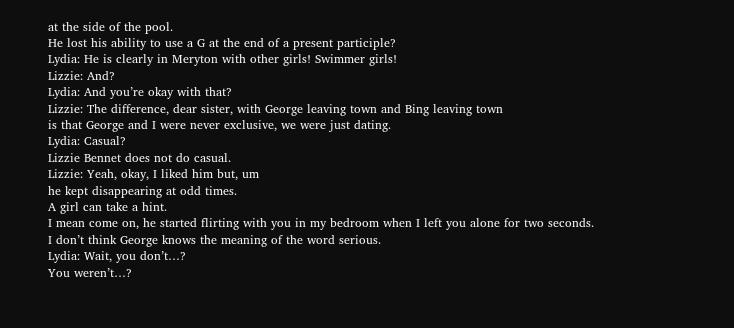at the side of the pool.
He lost his ability to use a G at the end of a present participle?
Lydia: He is clearly in Meryton with other girls! Swimmer girls!
Lizzie: And?
Lydia: And you’re okay with that?
Lizzie: The difference, dear sister, with George leaving town and Bing leaving town
is that George and I were never exclusive, we were just dating.
Lydia: Casual?
Lizzie Bennet does not do casual.
Lizzie: Yeah, okay, I liked him but, um
he kept disappearing at odd times.
A girl can take a hint.
I mean come on, he started flirting with you in my bedroom when I left you alone for two seconds.
I don’t think George knows the meaning of the word serious.
Lydia: Wait, you don’t…?
You weren’t…?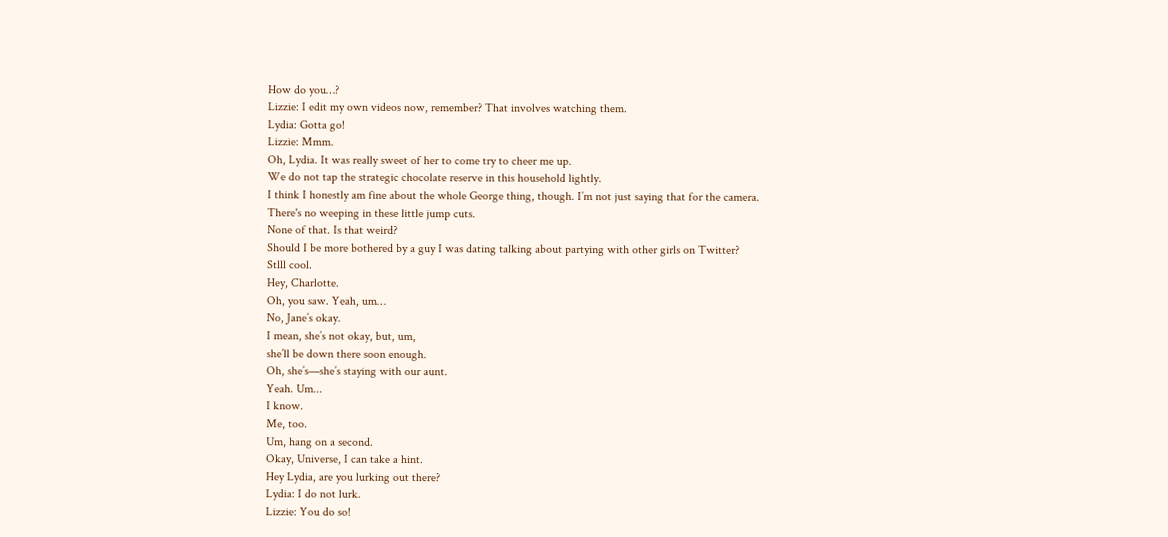How do you…?
Lizzie: I edit my own videos now, remember? That involves watching them.
Lydia: Gotta go!
Lizzie: Mmm.
Oh, Lydia. It was really sweet of her to come try to cheer me up.
We do not tap the strategic chocolate reserve in this household lightly.
I think I honestly am fine about the whole George thing, though. I’m not just saying that for the camera.
There's no weeping in these little jump cuts.
None of that. Is that weird?
Should I be more bothered by a guy I was dating talking about partying with other girls on Twitter?
Stlll cool.
Hey, Charlotte.
Oh, you saw. Yeah, um…
No, Jane’s okay.
I mean, she’s not okay, but, um,
she’ll be down there soon enough.
Oh, she’s—she’s staying with our aunt.
Yeah. Um...
I know.
Me, too.
Um, hang on a second.
Okay, Universe, I can take a hint.
Hey Lydia, are you lurking out there?
Lydia: I do not lurk.
Lizzie: You do so!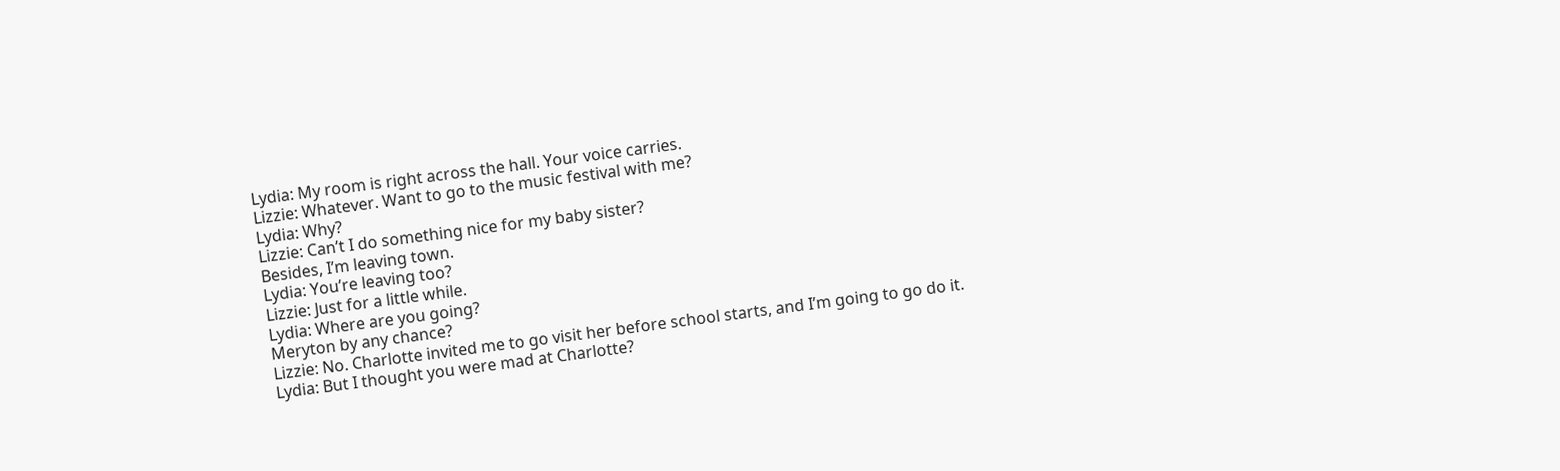Lydia: My room is right across the hall. Your voice carries.
Lizzie: Whatever. Want to go to the music festival with me?
Lydia: Why?
Lizzie: Can’t I do something nice for my baby sister?
Besides, I’m leaving town.
Lydia: You’re leaving too?
Lizzie: Just for a little while.
Lydia: Where are you going?
Meryton by any chance?
Lizzie: No. Charlotte invited me to go visit her before school starts, and I’m going to go do it.
Lydia: But I thought you were mad at Charlotte?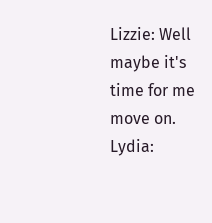Lizzie: Well maybe it's time for me move on.
Lydia: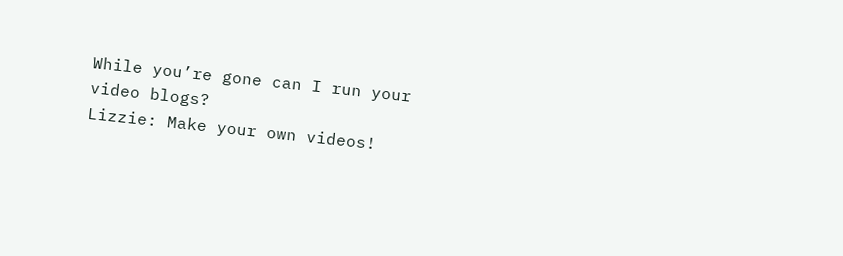While you’re gone can I run your video blogs?
Lizzie: Make your own videos!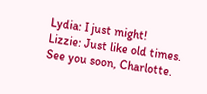Lydia: I just might!
Lizzie: Just like old times.
See you soon, Charlotte.